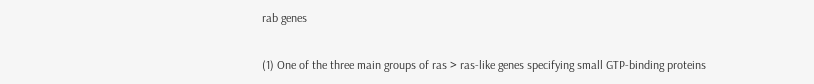rab genes

(1) One of the three main groups of ras > ras-like genes specifying small GTP-binding proteins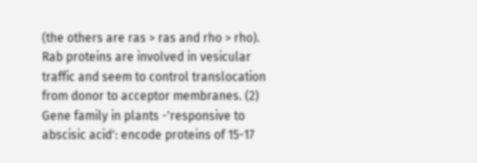(the others are ras > ras and rho > rho). Rab proteins are involved in vesicular traffic and seem to control translocation from donor to acceptor membranes. (2) Gene family in plants -'responsive to abscisic acid': encode proteins of 15-17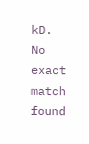kD.
No exact match found